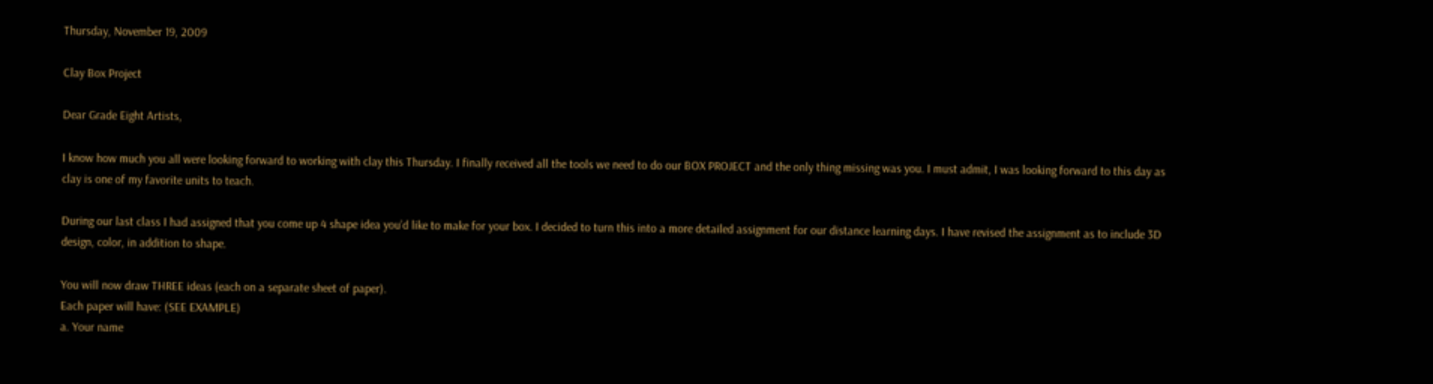Thursday, November 19, 2009

Clay Box Project

Dear Grade Eight Artists,

I know how much you all were looking forward to working with clay this Thursday. I finally received all the tools we need to do our BOX PROJECT and the only thing missing was you. I must admit, I was looking forward to this day as clay is one of my favorite units to teach.

During our last class I had assigned that you come up 4 shape idea you’d like to make for your box. I decided to turn this into a more detailed assignment for our distance learning days. I have revised the assignment as to include 3D design, color, in addition to shape.

You will now draw THREE ideas (each on a separate sheet of paper).
Each paper will have: (SEE EXAMPLE)
a. Your name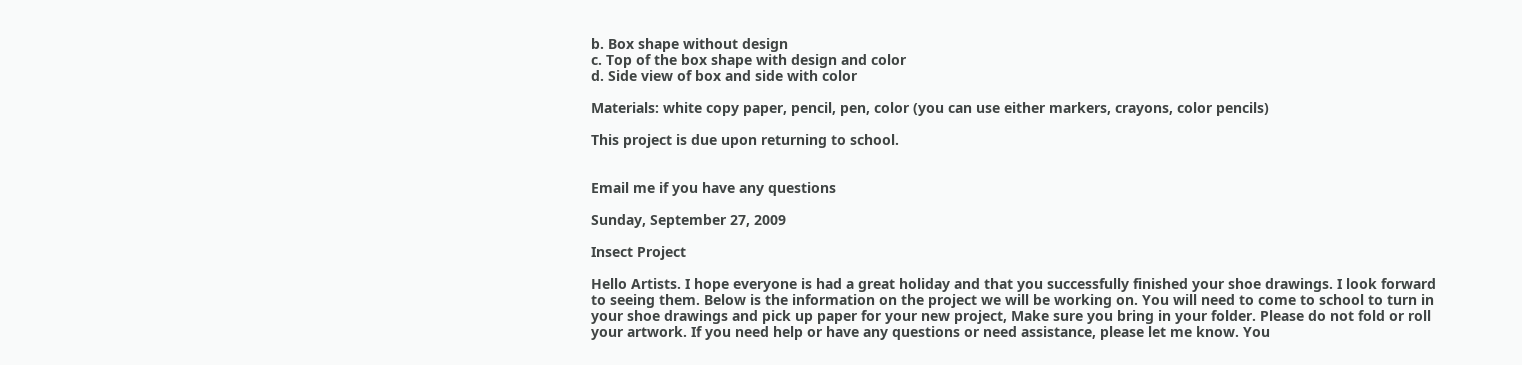b. Box shape without design
c. Top of the box shape with design and color
d. Side view of box and side with color

Materials: white copy paper, pencil, pen, color (you can use either markers, crayons, color pencils)

This project is due upon returning to school.


Email me if you have any questions

Sunday, September 27, 2009

Insect Project

Hello Artists. I hope everyone is had a great holiday and that you successfully finished your shoe drawings. I look forward to seeing them. Below is the information on the project we will be working on. You will need to come to school to turn in your shoe drawings and pick up paper for your new project, Make sure you bring in your folder. Please do not fold or roll your artwork. If you need help or have any questions or need assistance, please let me know. You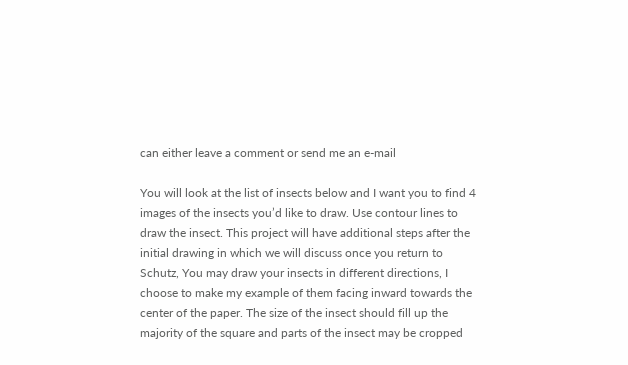can either leave a comment or send me an e-mail

You will look at the list of insects below and I want you to find 4 images of the insects you’d like to draw. Use contour lines to draw the insect. This project will have additional steps after the initial drawing in which we will discuss once you return to Schutz, You may draw your insects in different directions, I choose to make my example of them facing inward towards the center of the paper. The size of the insect should fill up the majority of the square and parts of the insect may be cropped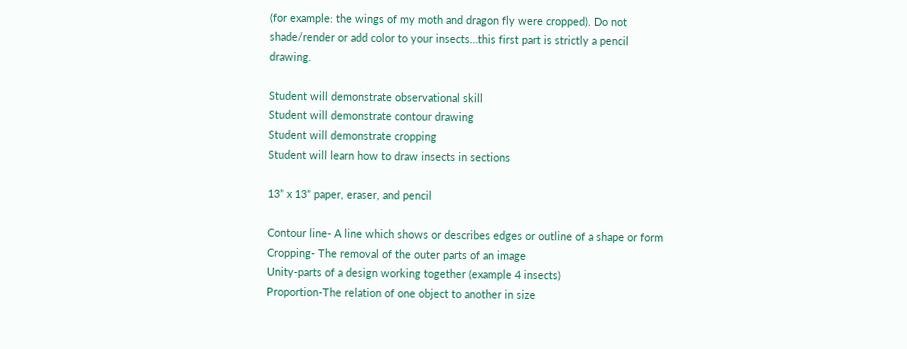(for example: the wings of my moth and dragon fly were cropped). Do not shade/render or add color to your insects…this first part is strictly a pencil drawing.

Student will demonstrate observational skill
Student will demonstrate contour drawing
Student will demonstrate cropping
Student will learn how to draw insects in sections

13” x 13” paper, eraser, and pencil

Contour line- A line which shows or describes edges or outline of a shape or form
Cropping- The removal of the outer parts of an image
Unity-parts of a design working together (example 4 insects)
Proportion-The relation of one object to another in size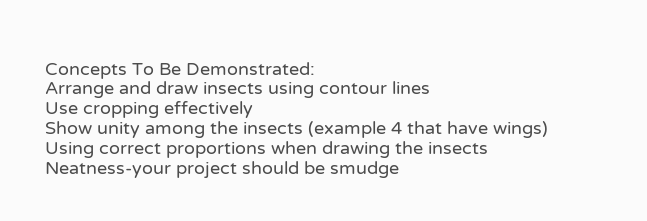Concepts To Be Demonstrated:
Arrange and draw insects using contour lines
Use cropping effectively
Show unity among the insects (example 4 that have wings)
Using correct proportions when drawing the insects
Neatness-your project should be smudge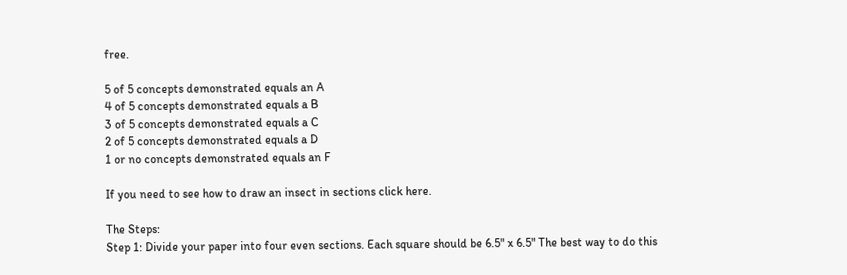free.

5 of 5 concepts demonstrated equals an A
4 of 5 concepts demonstrated equals a B
3 of 5 concepts demonstrated equals a C
2 of 5 concepts demonstrated equals a D
1 or no concepts demonstrated equals an F

If you need to see how to draw an insect in sections click here.

The Steps:
Step 1: Divide your paper into four even sections. Each square should be 6.5" x 6.5" The best way to do this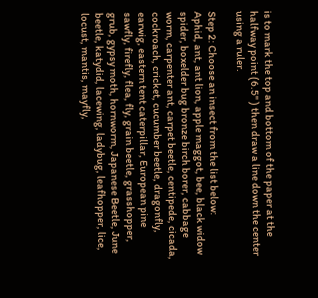is to mark the top and bottom of the paper at the halfway point (6.5" ) then draw a line down the center using a ruler.

Step 2: Choose an insect from the list below:
Aphid, ant, ant lion, apple maggot, bee, black widow spider, boxelder bug bronze birch borer, cabbage worm, carpenter ant, carpet beetle, centipede, cicada, cockroach, cricket, cucumber beetle, dragonfly, earwig, eastern tent caterpillar, European pine sawfly, firefly, flea, fly, grain beetle, grasshopper, grub, gypsy moth, hornworm, Japanese Beetle, June beetle, katydid, lacewing, ladybug, leafhopper, lice, locust, mantis, mayfly,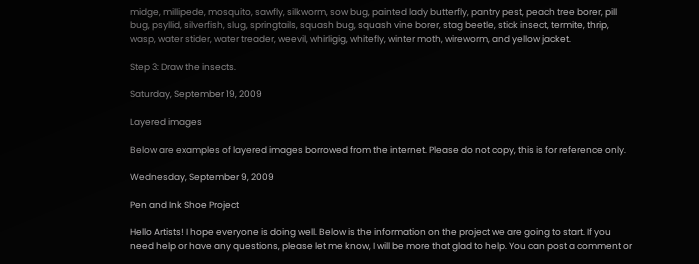midge, millipede, mosquito, sawfly, silkworm, sow bug, painted lady butterfly, pantry pest, peach tree borer, pill bug, psyllid, silverfish, slug, springtails, squash bug, squash vine borer, stag beetle, stick insect, termite, thrip, wasp, water stider, water treader, weevil, whirligig, whitefly, winter moth, wireworm, and yellow jacket.

Step 3: Draw the insects.

Saturday, September 19, 2009

Layered images

Below are examples of layered images borrowed from the internet. Please do not copy, this is for reference only.

Wednesday, September 9, 2009

Pen and Ink Shoe Project

Hello Artists! I hope everyone is doing well. Below is the information on the project we are going to start. If you need help or have any questions, please let me know, I will be more that glad to help. You can post a comment or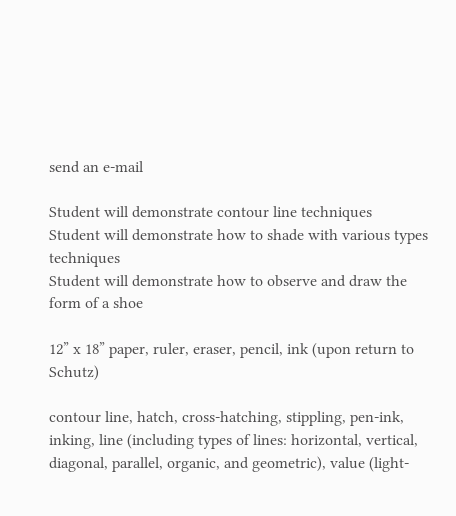send an e-mail

Student will demonstrate contour line techniques
Student will demonstrate how to shade with various types techniques
Student will demonstrate how to observe and draw the form of a shoe

12” x 18” paper, ruler, eraser, pencil, ink (upon return to Schutz)

contour line, hatch, cross-hatching, stippling, pen-ink, inking, line (including types of lines: horizontal, vertical, diagonal, parallel, organic, and geometric), value (light-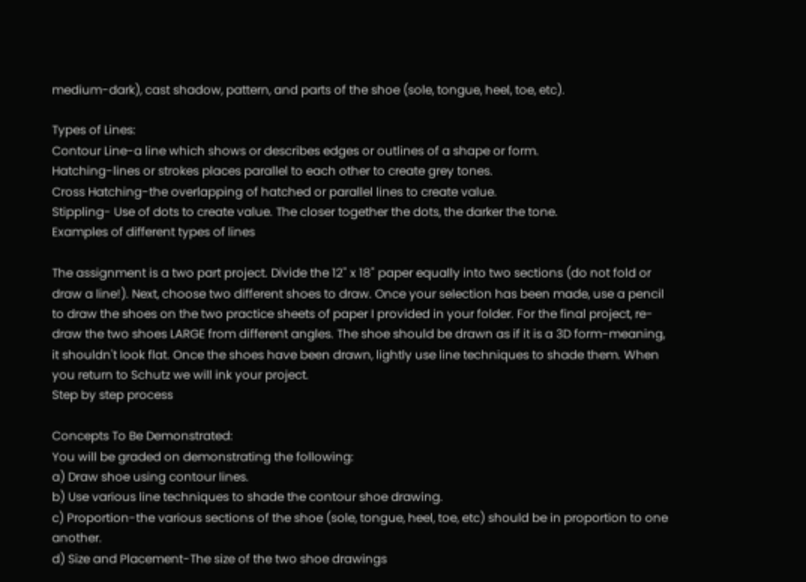medium-dark), cast shadow, pattern, and parts of the shoe (sole, tongue, heel, toe, etc).

Types of Lines:
Contour Line-a line which shows or describes edges or outlines of a shape or form.
Hatching-lines or strokes places parallel to each other to create grey tones.
Cross Hatching-the overlapping of hatched or parallel lines to create value.
Stippling- Use of dots to create value. The closer together the dots, the darker the tone.
Examples of different types of lines

The assignment is a two part project. Divide the 12" x 18" paper equally into two sections (do not fold or draw a line!). Next, choose two different shoes to draw. Once your selection has been made, use a pencil to draw the shoes on the two practice sheets of paper I provided in your folder. For the final project, re-draw the two shoes LARGE from different angles. The shoe should be drawn as if it is a 3D form-meaning, it shouldn't look flat. Once the shoes have been drawn, lightly use line techniques to shade them. When you return to Schutz we will ink your project.
Step by step process

Concepts To Be Demonstrated:
You will be graded on demonstrating the following:
a) Draw shoe using contour lines.
b) Use various line techniques to shade the contour shoe drawing.
c) Proportion-the various sections of the shoe (sole, tongue, heel, toe, etc) should be in proportion to one another.
d) Size and Placement-The size of the two shoe drawings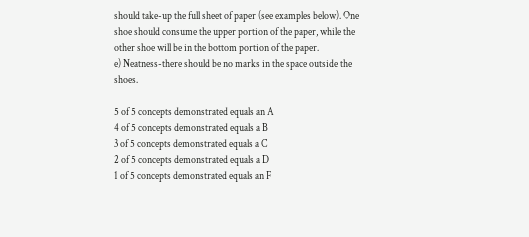should take-up the full sheet of paper (see examples below). One shoe should consume the upper portion of the paper, while the other shoe will be in the bottom portion of the paper.
e) Neatness-there should be no marks in the space outside the shoes.

5 of 5 concepts demonstrated equals an A
4 of 5 concepts demonstrated equals a B
3 of 5 concepts demonstrated equals a C
2 of 5 concepts demonstrated equals a D
1 of 5 concepts demonstrated equals an F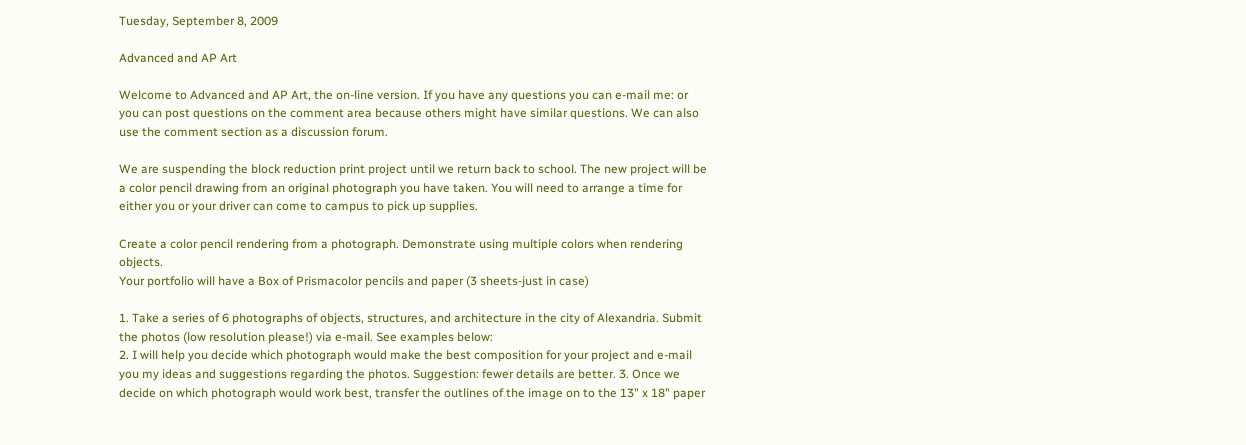Tuesday, September 8, 2009

Advanced and AP Art

Welcome to Advanced and AP Art, the on-line version. If you have any questions you can e-mail me: or you can post questions on the comment area because others might have similar questions. We can also use the comment section as a discussion forum.

We are suspending the block reduction print project until we return back to school. The new project will be a color pencil drawing from an original photograph you have taken. You will need to arrange a time for either you or your driver can come to campus to pick up supplies.

Create a color pencil rendering from a photograph. Demonstrate using multiple colors when rendering objects.
Your portfolio will have a Box of Prismacolor pencils and paper (3 sheets-just in case)

1. Take a series of 6 photographs of objects, structures, and architecture in the city of Alexandria. Submit the photos (low resolution please!) via e-mail. See examples below:
2. I will help you decide which photograph would make the best composition for your project and e-mail you my ideas and suggestions regarding the photos. Suggestion: fewer details are better. 3. Once we decide on which photograph would work best, transfer the outlines of the image on to the 13" x 18" paper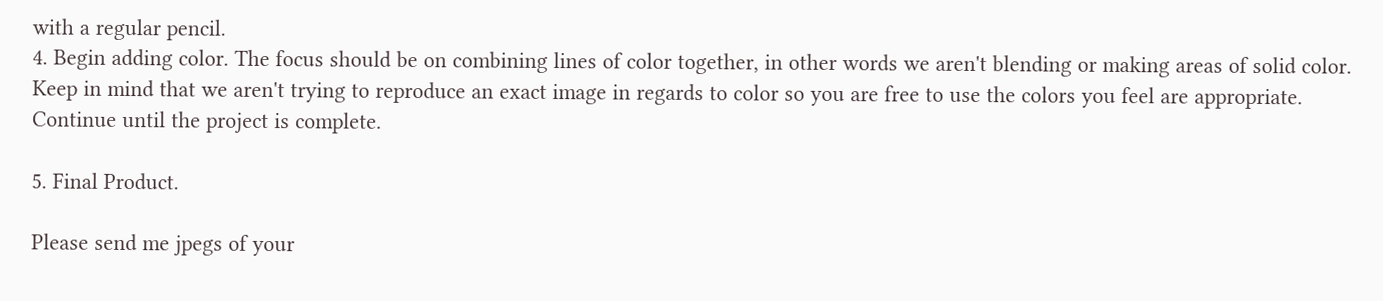with a regular pencil.
4. Begin adding color. The focus should be on combining lines of color together, in other words we aren't blending or making areas of solid color. Keep in mind that we aren't trying to reproduce an exact image in regards to color so you are free to use the colors you feel are appropriate. Continue until the project is complete.

5. Final Product.

Please send me jpegs of your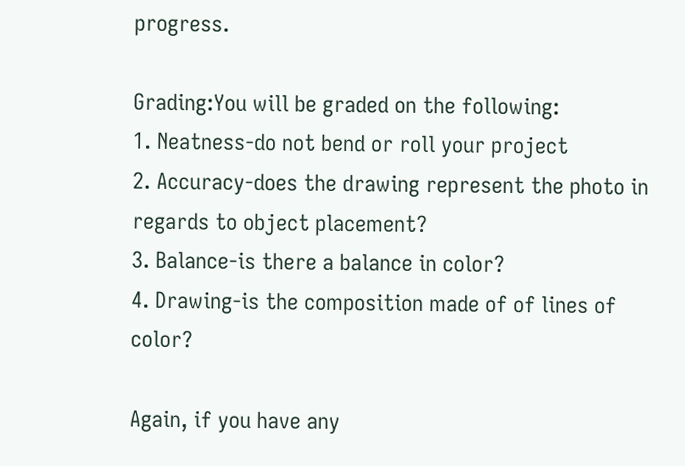progress.

Grading:You will be graded on the following:
1. Neatness-do not bend or roll your project
2. Accuracy-does the drawing represent the photo in regards to object placement?
3. Balance-is there a balance in color?
4. Drawing-is the composition made of of lines of color?

Again, if you have any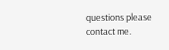questions please contact me.